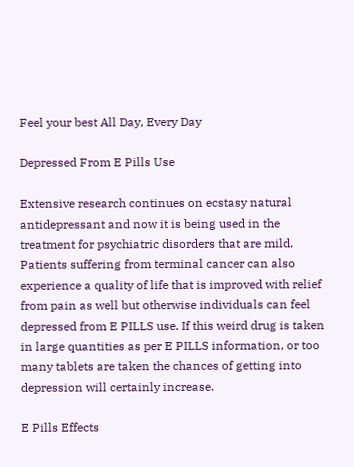Feel your best All Day, Every Day

Depressed From E Pills Use

Extensive research continues on ecstasy natural antidepressant and now it is being used in the treatment for psychiatric disorders that are mild. Patients suffering from terminal cancer can also experience a quality of life that is improved with relief from pain as well but otherwise individuals can feel depressed from E PILLS use. If this weird drug is taken in large quantities as per E PILLS information, or too many tablets are taken the chances of getting into depression will certainly increase.

E Pills Effects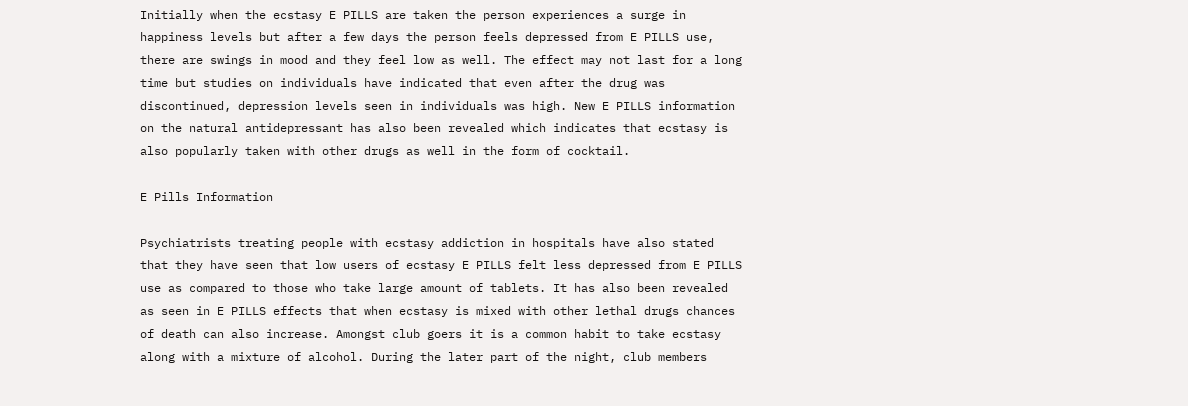Initially when the ecstasy E PILLS are taken the person experiences a surge in happiness levels but after a few days the person feels depressed from E PILLS use, there are swings in mood and they feel low as well. The effect may not last for a long time but studies on individuals have indicated that even after the drug was discontinued, depression levels seen in individuals was high. New E PILLS information on the natural antidepressant has also been revealed which indicates that ecstasy is also popularly taken with other drugs as well in the form of cocktail.

E Pills Information

Psychiatrists treating people with ecstasy addiction in hospitals have also stated that they have seen that low users of ecstasy E PILLS felt less depressed from E PILLS use as compared to those who take large amount of tablets. It has also been revealed as seen in E PILLS effects that when ecstasy is mixed with other lethal drugs chances of death can also increase. Amongst club goers it is a common habit to take ecstasy along with a mixture of alcohol. During the later part of the night, club members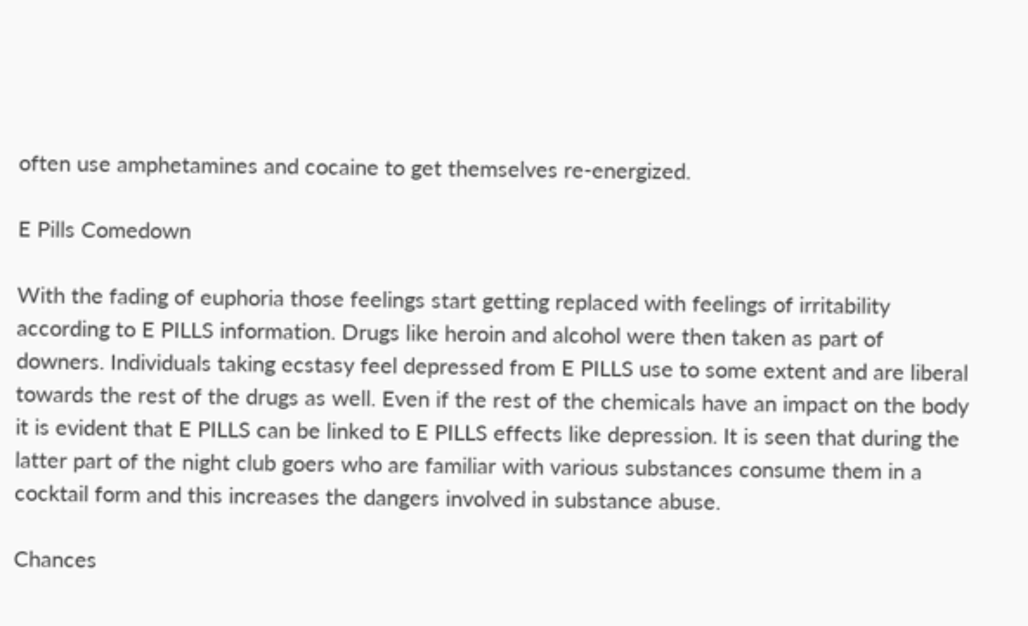often use amphetamines and cocaine to get themselves re-energized.

E Pills Comedown

With the fading of euphoria those feelings start getting replaced with feelings of irritability according to E PILLS information. Drugs like heroin and alcohol were then taken as part of downers. Individuals taking ecstasy feel depressed from E PILLS use to some extent and are liberal towards the rest of the drugs as well. Even if the rest of the chemicals have an impact on the body it is evident that E PILLS can be linked to E PILLS effects like depression. It is seen that during the latter part of the night club goers who are familiar with various substances consume them in a cocktail form and this increases the dangers involved in substance abuse.

Chances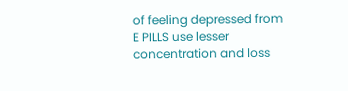of feeling depressed from E PILLS use lesser concentration and loss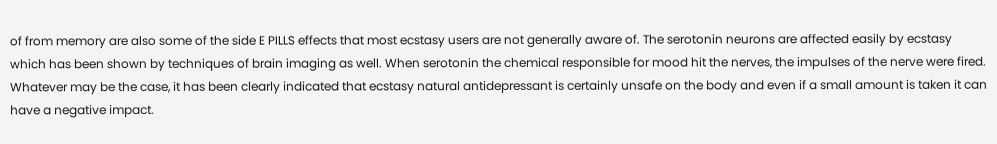of from memory are also some of the side E PILLS effects that most ecstasy users are not generally aware of. The serotonin neurons are affected easily by ecstasy which has been shown by techniques of brain imaging as well. When serotonin the chemical responsible for mood hit the nerves, the impulses of the nerve were fired.  Whatever may be the case, it has been clearly indicated that ecstasy natural antidepressant is certainly unsafe on the body and even if a small amount is taken it can have a negative impact.